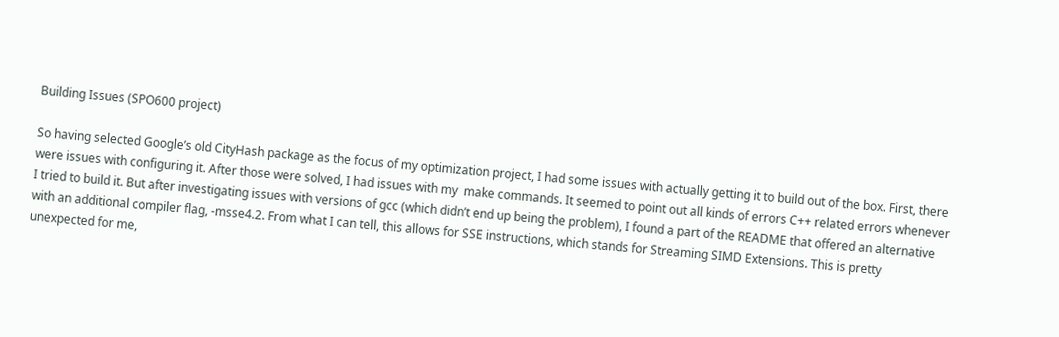Building Issues (SPO600 project)

So having selected Google’s old CityHash package as the focus of my optimization project, I had some issues with actually getting it to build out of the box. First, there were issues with configuring it. After those were solved, I had issues with my  make commands. It seemed to point out all kinds of errors C++ related errors whenever I tried to build it. But after investigating issues with versions of gcc (which didn’t end up being the problem), I found a part of the README that offered an alternative with an additional compiler flag, -msse4.2. From what I can tell, this allows for SSE instructions, which stands for Streaming SIMD Extensions. This is pretty unexpected for me,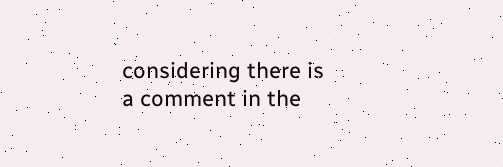considering there is a comment in the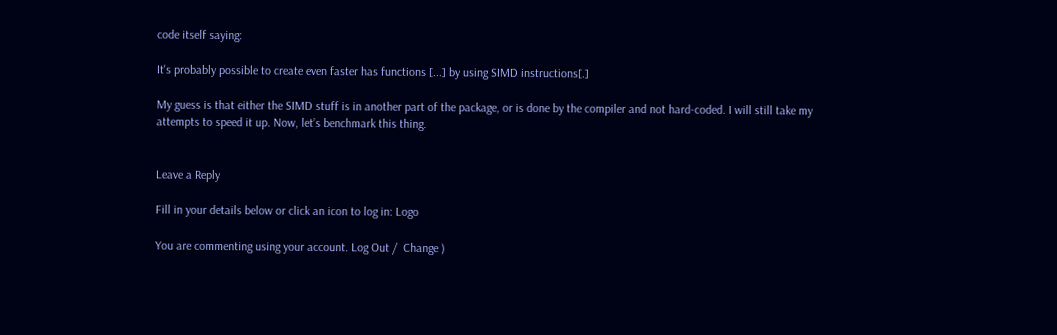code itself saying:

It's probably possible to create even faster has functions [...] by using SIMD instructions[.]

My guess is that either the SIMD stuff is in another part of the package, or is done by the compiler and not hard-coded. I will still take my attempts to speed it up. Now, let’s benchmark this thing.


Leave a Reply

Fill in your details below or click an icon to log in: Logo

You are commenting using your account. Log Out /  Change )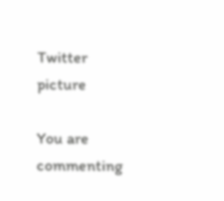Twitter picture

You are commenting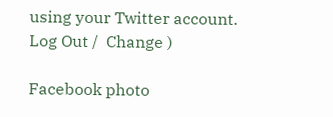using your Twitter account. Log Out /  Change )

Facebook photo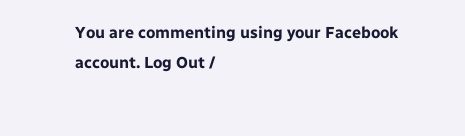You are commenting using your Facebook account. Log Out /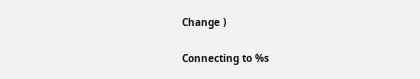Change )

Connecting to %s